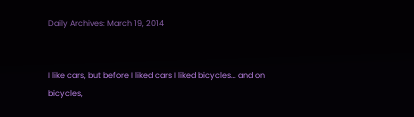Daily Archives: March 19, 2014


I like cars, but before I liked cars I liked bicycles… and on bicycles,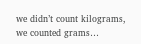we didn’t count kilograms, we counted grams…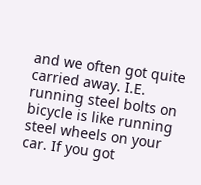and we often got quite carried away. I.E. running steel bolts on bicycle is like running steel wheels on your car. If you got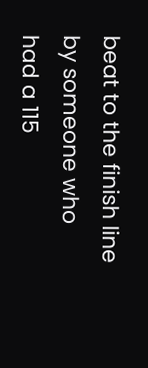beat to the finish line by someone who had a 115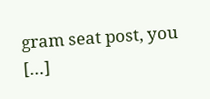gram seat post, you […]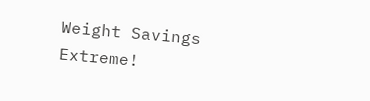Weight Savings Extreme!